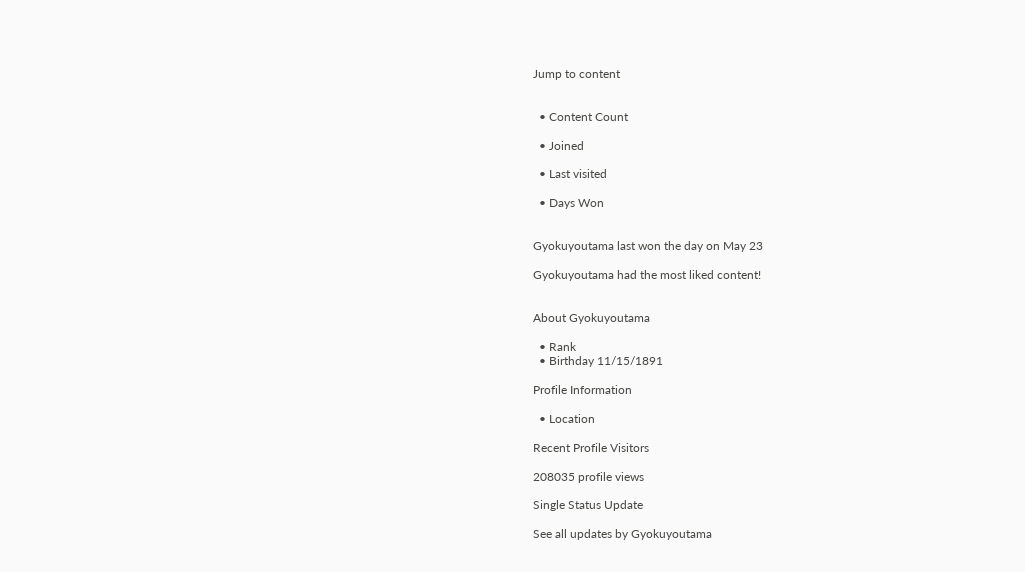Jump to content


  • Content Count

  • Joined

  • Last visited

  • Days Won


Gyokuyoutama last won the day on May 23

Gyokuyoutama had the most liked content!


About Gyokuyoutama

  • Rank
  • Birthday 11/15/1891

Profile Information

  • Location

Recent Profile Visitors

208035 profile views

Single Status Update

See all updates by Gyokuyoutama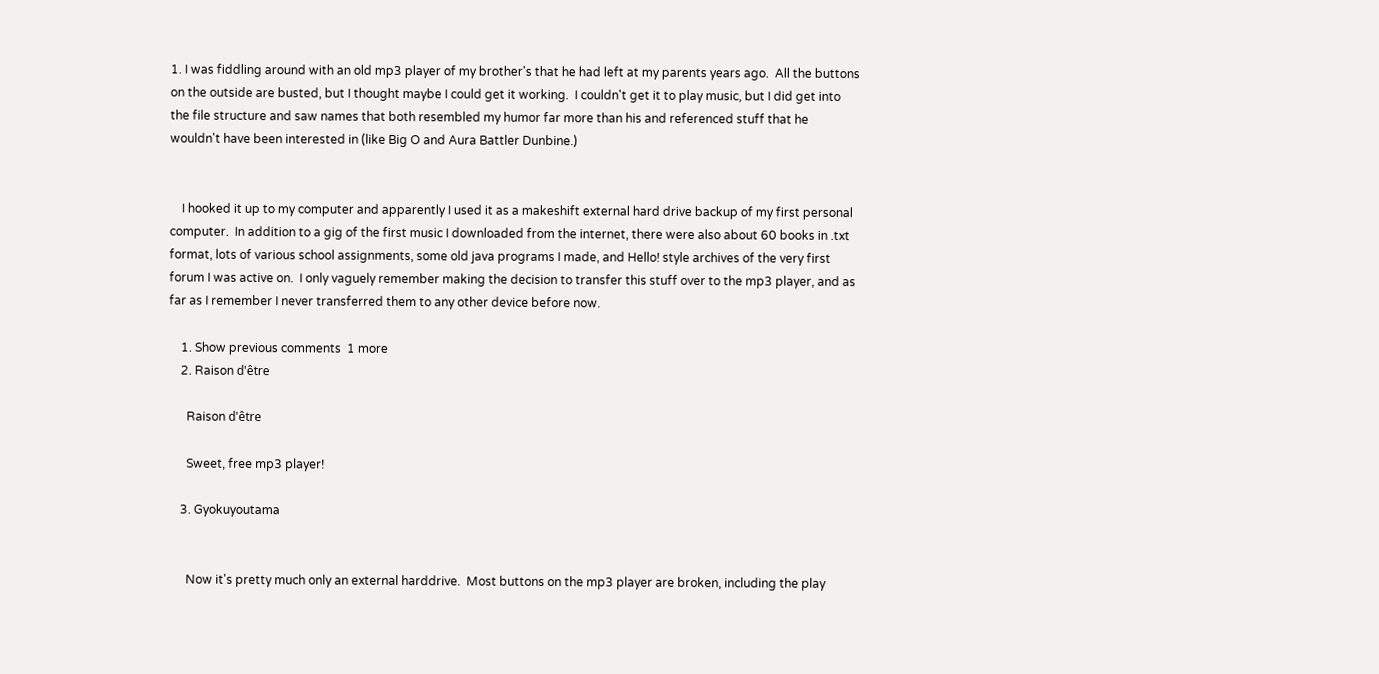1. I was fiddling around with an old mp3 player of my brother's that he had left at my parents years ago.  All the buttons on the outside are busted, but I thought maybe I could get it working.  I couldn't get it to play music, but I did get into the file structure and saw names that both resembled my humor far more than his and referenced stuff that he wouldn't have been interested in (like Big O and Aura Battler Dunbine.)


    I hooked it up to my computer and apparently I used it as a makeshift external hard drive backup of my first personal computer.  In addition to a gig of the first music I downloaded from the internet, there were also about 60 books in .txt format, lots of various school assignments, some old java programs I made, and Hello! style archives of the very first forum I was active on.  I only vaguely remember making the decision to transfer this stuff over to the mp3 player, and as far as I remember I never transferred them to any other device before now.

    1. Show previous comments  1 more
    2. Raison d'être

      Raison d'être

      Sweet, free mp3 player!

    3. Gyokuyoutama


      Now it's pretty much only an external harddrive.  Most buttons on the mp3 player are broken, including the play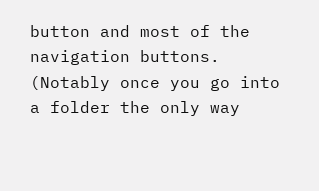button and most of the navigation buttons.  (Notably once you go into a folder the only way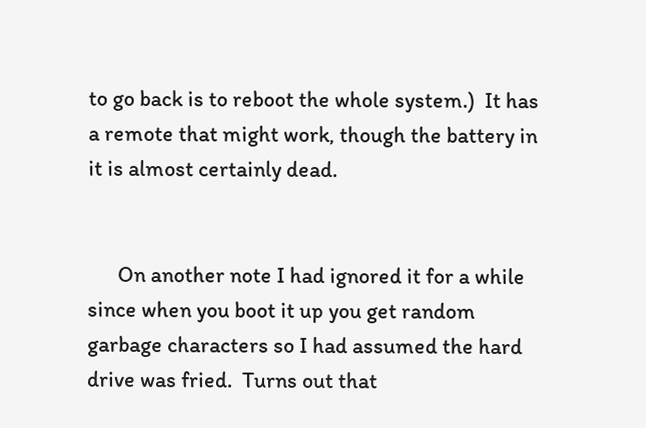to go back is to reboot the whole system.)  It has a remote that might work, though the battery in it is almost certainly dead.


      On another note I had ignored it for a while since when you boot it up you get random garbage characters so I had assumed the hard drive was fried.  Turns out that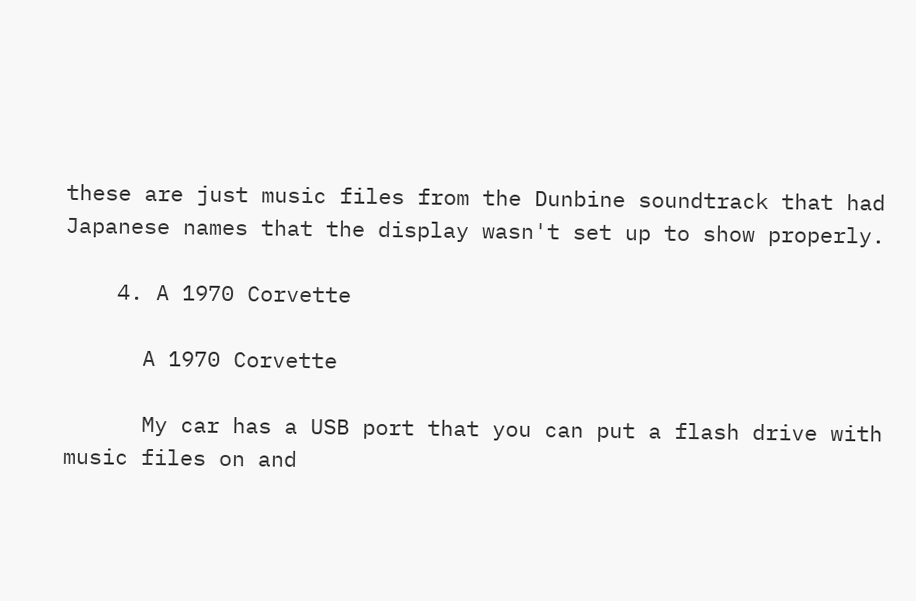these are just music files from the Dunbine soundtrack that had Japanese names that the display wasn't set up to show properly.

    4. A 1970 Corvette

      A 1970 Corvette

      My car has a USB port that you can put a flash drive with music files on and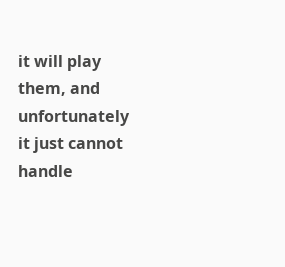it will play them, and unfortunately it just cannot handle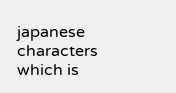japanese characters which is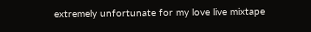extremely unfortunate for my love live mixtape